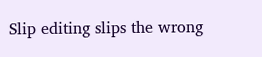Slip editing slips the wrong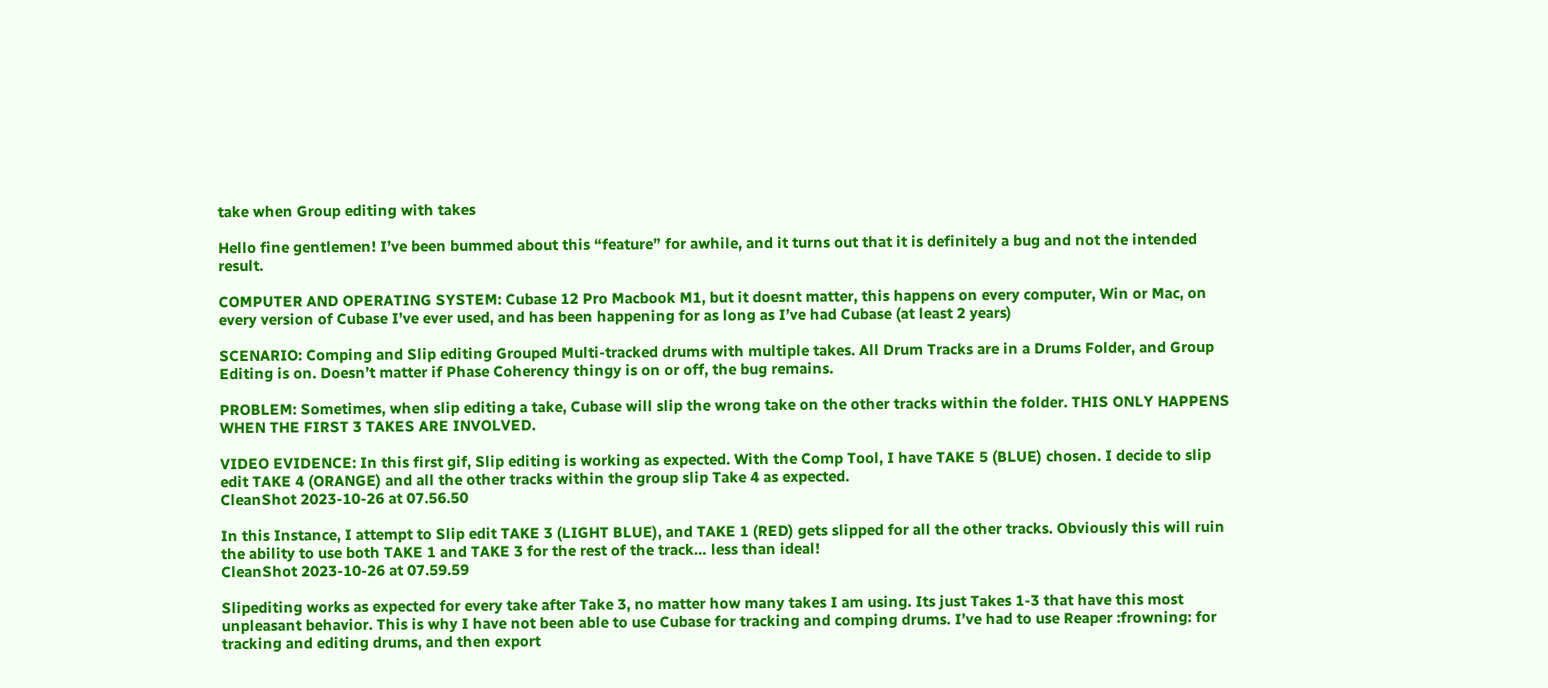take when Group editing with takes

Hello fine gentlemen! I’ve been bummed about this “feature” for awhile, and it turns out that it is definitely a bug and not the intended result.

COMPUTER AND OPERATING SYSTEM: Cubase 12 Pro Macbook M1, but it doesnt matter, this happens on every computer, Win or Mac, on every version of Cubase I’ve ever used, and has been happening for as long as I’ve had Cubase (at least 2 years)

SCENARIO: Comping and Slip editing Grouped Multi-tracked drums with multiple takes. All Drum Tracks are in a Drums Folder, and Group Editing is on. Doesn’t matter if Phase Coherency thingy is on or off, the bug remains.

PROBLEM: Sometimes, when slip editing a take, Cubase will slip the wrong take on the other tracks within the folder. THIS ONLY HAPPENS WHEN THE FIRST 3 TAKES ARE INVOLVED.

VIDEO EVIDENCE: In this first gif, Slip editing is working as expected. With the Comp Tool, I have TAKE 5 (BLUE) chosen. I decide to slip edit TAKE 4 (ORANGE) and all the other tracks within the group slip Take 4 as expected.
CleanShot 2023-10-26 at 07.56.50

In this Instance, I attempt to Slip edit TAKE 3 (LIGHT BLUE), and TAKE 1 (RED) gets slipped for all the other tracks. Obviously this will ruin the ability to use both TAKE 1 and TAKE 3 for the rest of the track… less than ideal!
CleanShot 2023-10-26 at 07.59.59

Slipediting works as expected for every take after Take 3, no matter how many takes I am using. Its just Takes 1-3 that have this most unpleasant behavior. This is why I have not been able to use Cubase for tracking and comping drums. I’ve had to use Reaper :frowning: for tracking and editing drums, and then export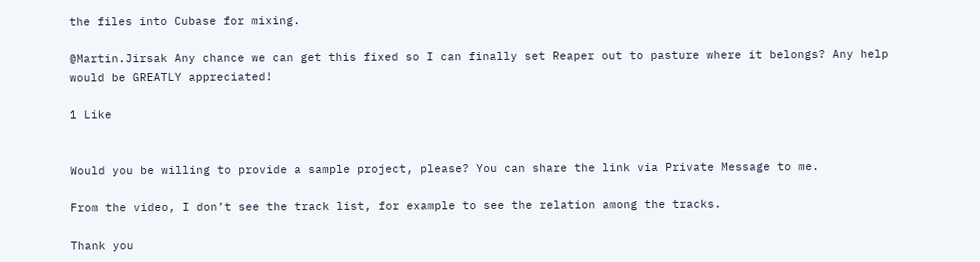the files into Cubase for mixing.

@Martin.Jirsak Any chance we can get this fixed so I can finally set Reaper out to pasture where it belongs? Any help would be GREATLY appreciated!

1 Like


Would you be willing to provide a sample project, please? You can share the link via Private Message to me.

From the video, I don’t see the track list, for example to see the relation among the tracks.

Thank you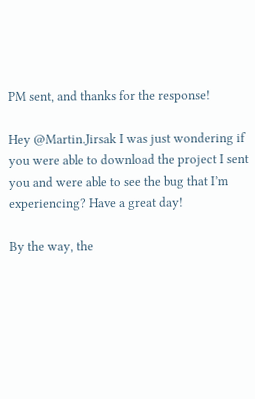PM sent, and thanks for the response!

Hey @Martin.Jirsak I was just wondering if you were able to download the project I sent you and were able to see the bug that I’m experiencing? Have a great day!

By the way, the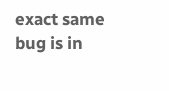exact same bug is in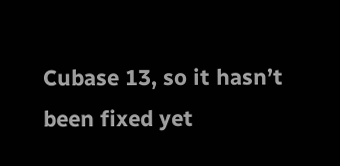Cubase 13, so it hasn’t been fixed yet